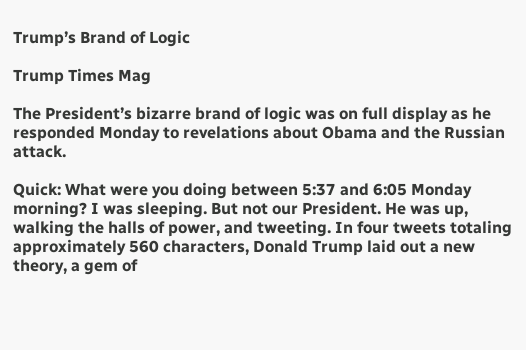Trump’s Brand of Logic

Trump Times Mag

The President’s bizarre brand of logic was on full display as he responded Monday to revelations about Obama and the Russian attack.

Quick: What were you doing between 5:37 and 6:05 Monday morning? I was sleeping. But not our President. He was up, walking the halls of power, and tweeting. In four tweets totaling approximately 560 characters, Donald Trump laid out a new theory, a gem of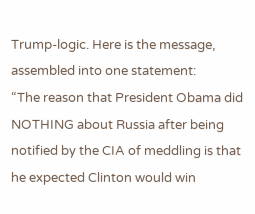Trump-logic. Here is the message, assembled into one statement:
“The reason that President Obama did NOTHING about Russia after being notified by the CIA of meddling is that he expected Clinton would win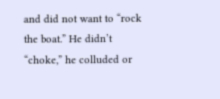and did not want to “rock the boat.” He didn’t “choke,” he colluded or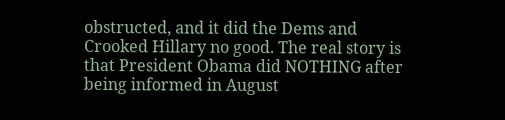obstructed, and it did the Dems and Crooked Hillary no good. The real story is that President Obama did NOTHING after being informed in August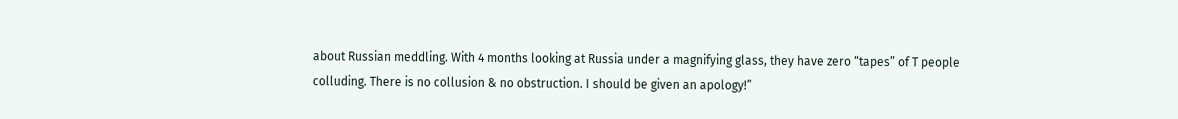about Russian meddling. With 4 months looking at Russia under a magnifying glass, they have zero “tapes” of T people colluding. There is no collusion & no obstruction. I should be given an apology!”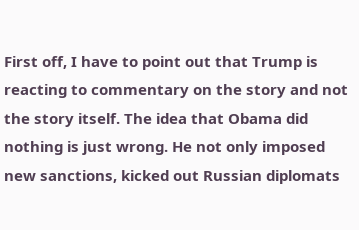First off, I have to point out that Trump is reacting to commentary on the story and not the story itself. The idea that Obama did nothing is just wrong. He not only imposed new sanctions, kicked out Russian diplomats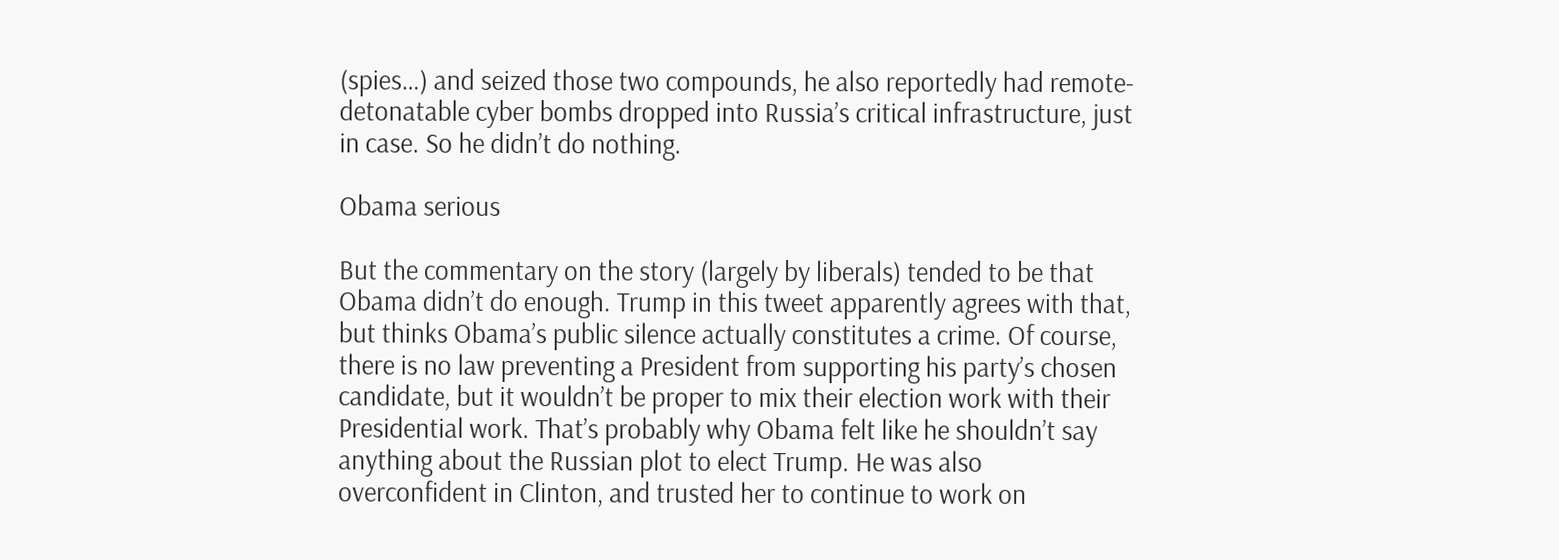(spies…) and seized those two compounds, he also reportedly had remote-detonatable cyber bombs dropped into Russia’s critical infrastructure, just in case. So he didn’t do nothing.

Obama serious

But the commentary on the story (largely by liberals) tended to be that Obama didn’t do enough. Trump in this tweet apparently agrees with that, but thinks Obama’s public silence actually constitutes a crime. Of course, there is no law preventing a President from supporting his party’s chosen candidate, but it wouldn’t be proper to mix their election work with their Presidential work. That’s probably why Obama felt like he shouldn’t say anything about the Russian plot to elect Trump. He was also overconfident in Clinton, and trusted her to continue to work on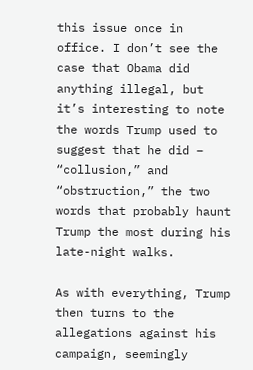this issue once in office. I don’t see the case that Obama did anything illegal, but it’s interesting to note the words Trump used to suggest that he did – “collusion,” and “obstruction,” the two words that probably haunt Trump the most during his late-night walks.

As with everything, Trump then turns to the allegations against his campaign, seemingly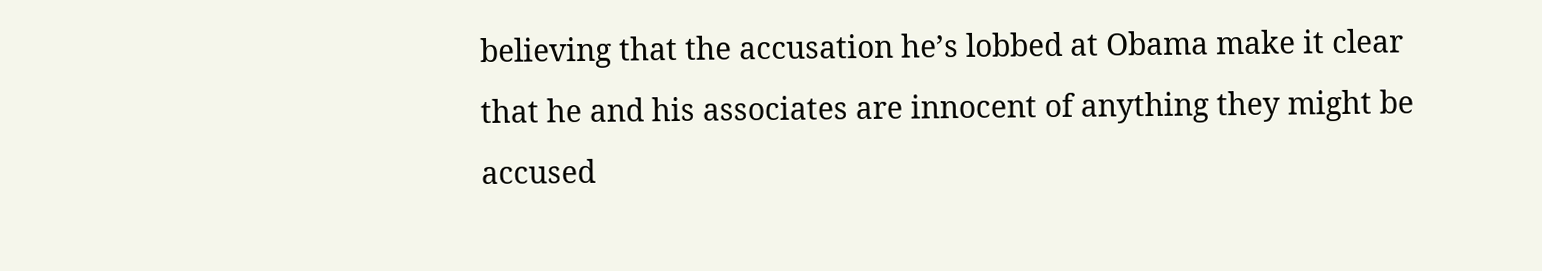believing that the accusation he’s lobbed at Obama make it clear that he and his associates are innocent of anything they might be accused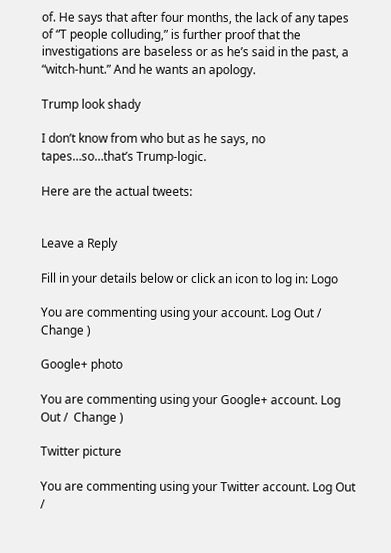of. He says that after four months, the lack of any tapes of “T people colluding,” is further proof that the investigations are baseless or as he’s said in the past, a “witch-hunt.” And he wants an apology.

Trump look shady

I don’t know from who but as he says, no tapes…so…that’s Trump-logic.

Here are the actual tweets:


Leave a Reply

Fill in your details below or click an icon to log in: Logo

You are commenting using your account. Log Out /  Change )

Google+ photo

You are commenting using your Google+ account. Log Out /  Change )

Twitter picture

You are commenting using your Twitter account. Log Out /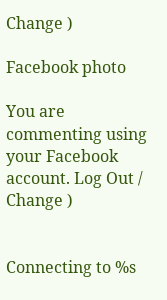Change )

Facebook photo

You are commenting using your Facebook account. Log Out /  Change )


Connecting to %s